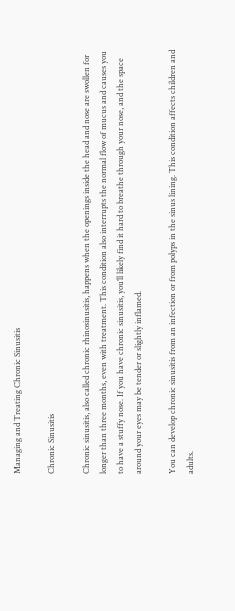Managing and Treating Chronic Sinusitis

Chronic Sinusitis

Chronic sinusitis, also called chronic rhinosinusitis, happens when the openings inside the head and nose are swollen for longer than three months, even with treatment. This condition also interrupts the normal flow of mucus and causes you to have a stuffy nose. If you have chronic sinusitis, you’ll likely find it hard to breathe through your nose, and the space around your eyes may be tender or slightly inflamed.

You can develop chronic sinusitis from an infection or from polyps in the sinus lining. This condition affects children and adults.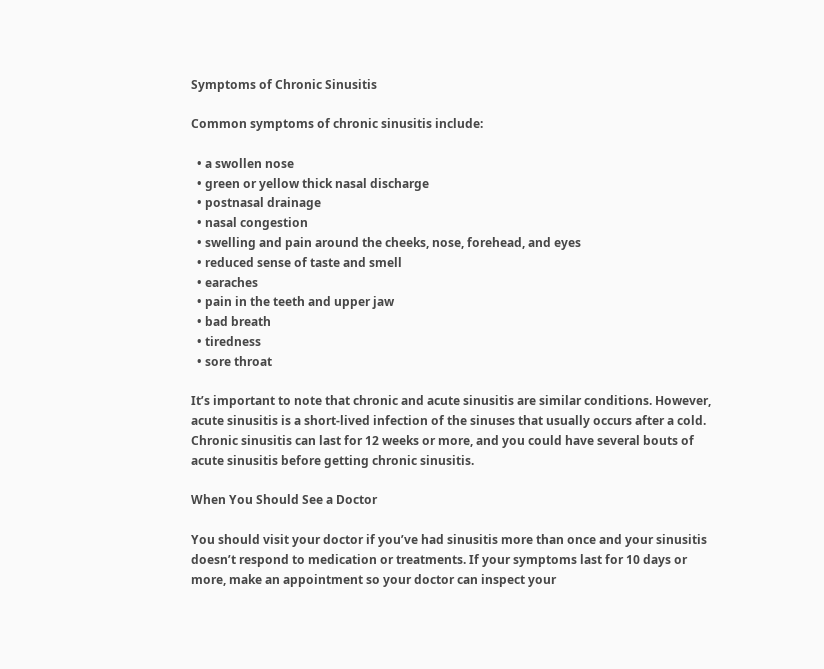Symptoms of Chronic Sinusitis

Common symptoms of chronic sinusitis include:

  • a swollen nose
  • green or yellow thick nasal discharge
  • postnasal drainage
  • nasal congestion
  • swelling and pain around the cheeks, nose, forehead, and eyes
  • reduced sense of taste and smell
  • earaches
  • pain in the teeth and upper jaw
  • bad breath
  • tiredness
  • sore throat

It’s important to note that chronic and acute sinusitis are similar conditions. However, acute sinusitis is a short-lived infection of the sinuses that usually occurs after a cold. Chronic sinusitis can last for 12 weeks or more, and you could have several bouts of acute sinusitis before getting chronic sinusitis.

When You Should See a Doctor

You should visit your doctor if you’ve had sinusitis more than once and your sinusitis doesn’t respond to medication or treatments. If your symptoms last for 10 days or more, make an appointment so your doctor can inspect your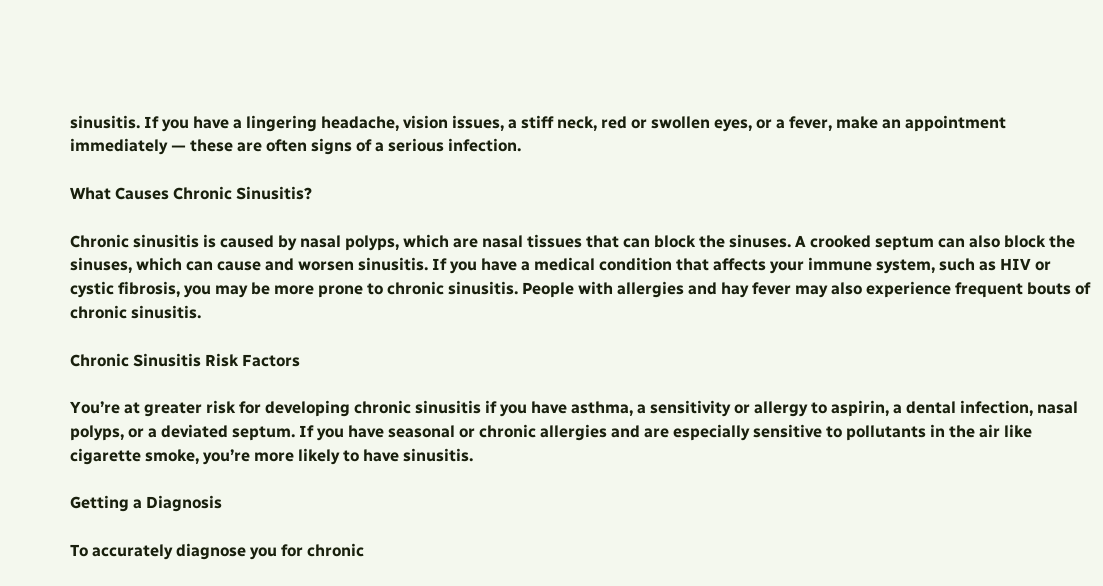sinusitis. If you have a lingering headache, vision issues, a stiff neck, red or swollen eyes, or a fever, make an appointment immediately — these are often signs of a serious infection.

What Causes Chronic Sinusitis?

Chronic sinusitis is caused by nasal polyps, which are nasal tissues that can block the sinuses. A crooked septum can also block the sinuses, which can cause and worsen sinusitis. If you have a medical condition that affects your immune system, such as HIV or cystic fibrosis, you may be more prone to chronic sinusitis. People with allergies and hay fever may also experience frequent bouts of chronic sinusitis.

Chronic Sinusitis Risk Factors

You’re at greater risk for developing chronic sinusitis if you have asthma, a sensitivity or allergy to aspirin, a dental infection, nasal polyps, or a deviated septum. If you have seasonal or chronic allergies and are especially sensitive to pollutants in the air like cigarette smoke, you’re more likely to have sinusitis.

Getting a Diagnosis

To accurately diagnose you for chronic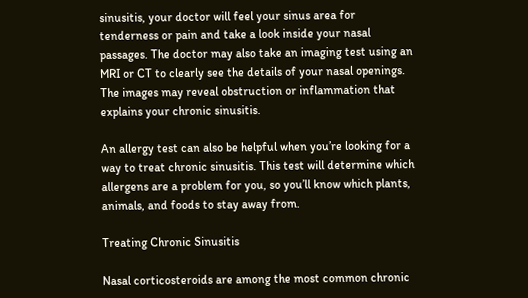sinusitis, your doctor will feel your sinus area for tenderness or pain and take a look inside your nasal passages. The doctor may also take an imaging test using an MRI or CT to clearly see the details of your nasal openings. The images may reveal obstruction or inflammation that explains your chronic sinusitis.

An allergy test can also be helpful when you’re looking for a way to treat chronic sinusitis. This test will determine which allergens are a problem for you, so you’ll know which plants, animals, and foods to stay away from.

Treating Chronic Sinusitis

Nasal corticosteroids are among the most common chronic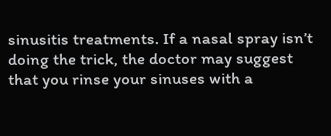sinusitis treatments. If a nasal spray isn’t doing the trick, the doctor may suggest that you rinse your sinuses with a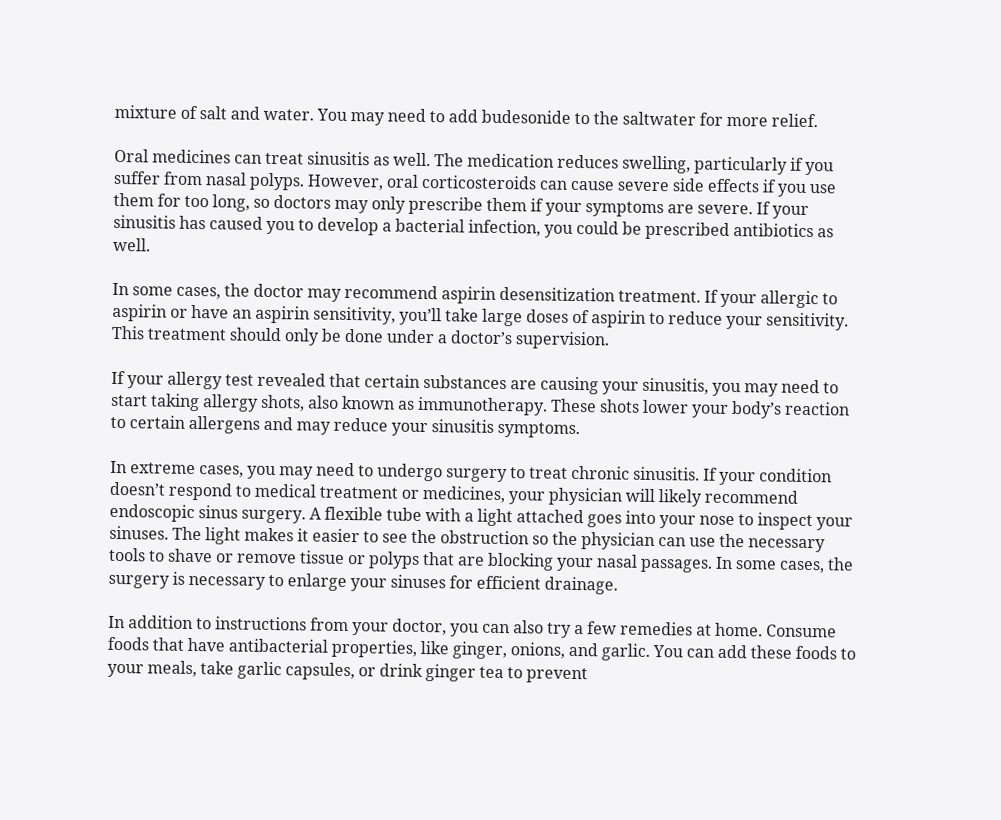mixture of salt and water. You may need to add budesonide to the saltwater for more relief.

Oral medicines can treat sinusitis as well. The medication reduces swelling, particularly if you suffer from nasal polyps. However, oral corticosteroids can cause severe side effects if you use them for too long, so doctors may only prescribe them if your symptoms are severe. If your sinusitis has caused you to develop a bacterial infection, you could be prescribed antibiotics as well.

In some cases, the doctor may recommend aspirin desensitization treatment. If your allergic to aspirin or have an aspirin sensitivity, you’ll take large doses of aspirin to reduce your sensitivity. This treatment should only be done under a doctor’s supervision.

If your allergy test revealed that certain substances are causing your sinusitis, you may need to start taking allergy shots, also known as immunotherapy. These shots lower your body’s reaction to certain allergens and may reduce your sinusitis symptoms.

In extreme cases, you may need to undergo surgery to treat chronic sinusitis. If your condition doesn’t respond to medical treatment or medicines, your physician will likely recommend endoscopic sinus surgery. A flexible tube with a light attached goes into your nose to inspect your sinuses. The light makes it easier to see the obstruction so the physician can use the necessary tools to shave or remove tissue or polyps that are blocking your nasal passages. In some cases, the surgery is necessary to enlarge your sinuses for efficient drainage.

In addition to instructions from your doctor, you can also try a few remedies at home. Consume foods that have antibacterial properties, like ginger, onions, and garlic. You can add these foods to your meals, take garlic capsules, or drink ginger tea to prevent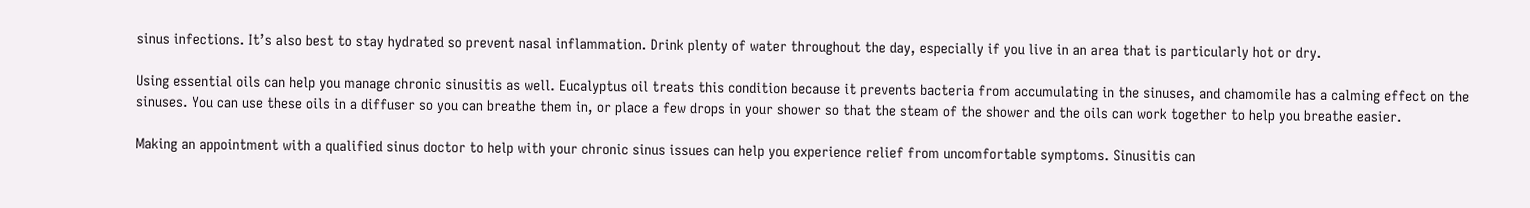sinus infections. It’s also best to stay hydrated so prevent nasal inflammation. Drink plenty of water throughout the day, especially if you live in an area that is particularly hot or dry.

Using essential oils can help you manage chronic sinusitis as well. Eucalyptus oil treats this condition because it prevents bacteria from accumulating in the sinuses, and chamomile has a calming effect on the sinuses. You can use these oils in a diffuser so you can breathe them in, or place a few drops in your shower so that the steam of the shower and the oils can work together to help you breathe easier.

Making an appointment with a qualified sinus doctor to help with your chronic sinus issues can help you experience relief from uncomfortable symptoms. Sinusitis can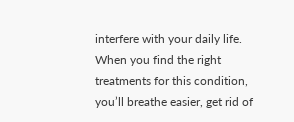interfere with your daily life. When you find the right treatments for this condition, you’ll breathe easier, get rid of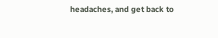headaches, and get back to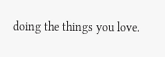doing the things you love.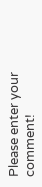Please enter your comment!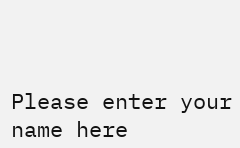Please enter your name here